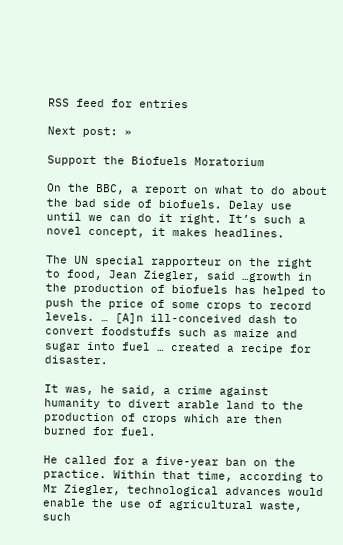RSS feed for entries

Next post: »

Support the Biofuels Moratorium

On the BBC, a report on what to do about the bad side of biofuels. Delay use until we can do it right. It’s such a novel concept, it makes headlines.

The UN special rapporteur on the right to food, Jean Ziegler, said …growth in the production of biofuels has helped to push the price of some crops to record levels. … [A]n ill-conceived dash to convert foodstuffs such as maize and sugar into fuel … created a recipe for disaster.

It was, he said, a crime against humanity to divert arable land to the production of crops which are then burned for fuel.

He called for a five-year ban on the practice. Within that time, according to Mr Ziegler, technological advances would enable the use of agricultural waste, such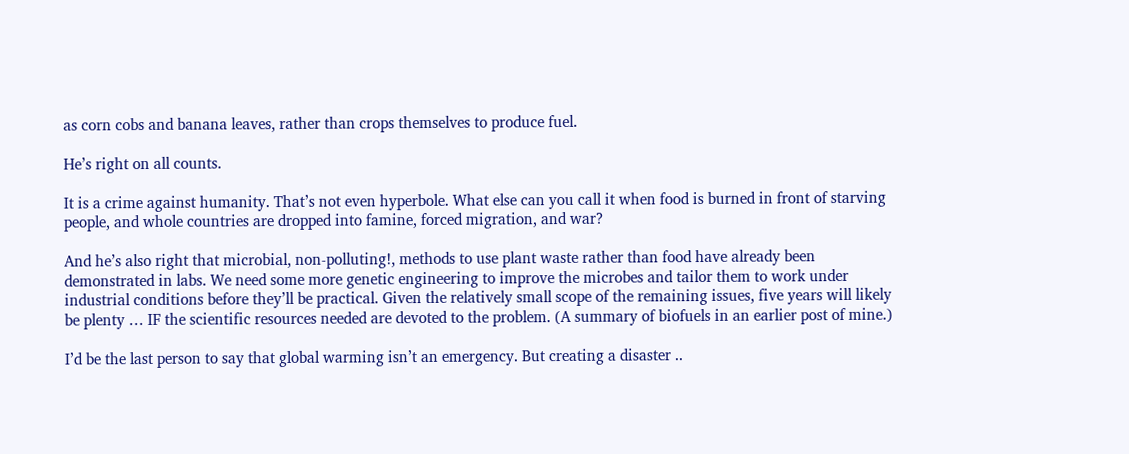as corn cobs and banana leaves, rather than crops themselves to produce fuel.

He’s right on all counts.

It is a crime against humanity. That’s not even hyperbole. What else can you call it when food is burned in front of starving people, and whole countries are dropped into famine, forced migration, and war?

And he’s also right that microbial, non-polluting!, methods to use plant waste rather than food have already been demonstrated in labs. We need some more genetic engineering to improve the microbes and tailor them to work under industrial conditions before they’ll be practical. Given the relatively small scope of the remaining issues, five years will likely be plenty … IF the scientific resources needed are devoted to the problem. (A summary of biofuels in an earlier post of mine.)

I’d be the last person to say that global warming isn’t an emergency. But creating a disaster ..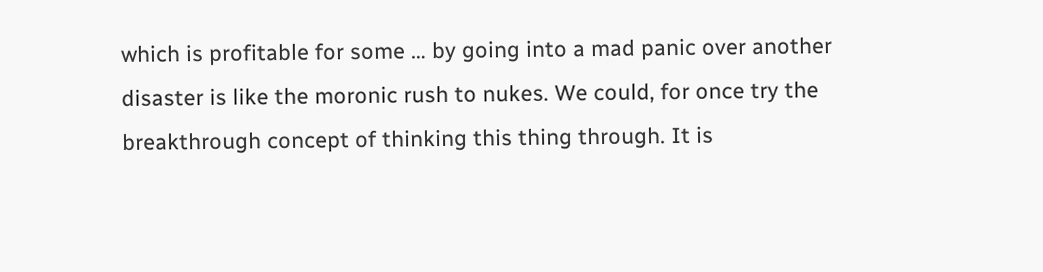which is profitable for some … by going into a mad panic over another disaster is like the moronic rush to nukes. We could, for once try the breakthrough concept of thinking this thing through. It is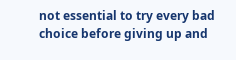not essential to try every bad choice before giving up and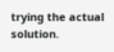trying the actual solution.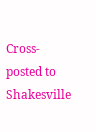Cross-posted to Shakesville